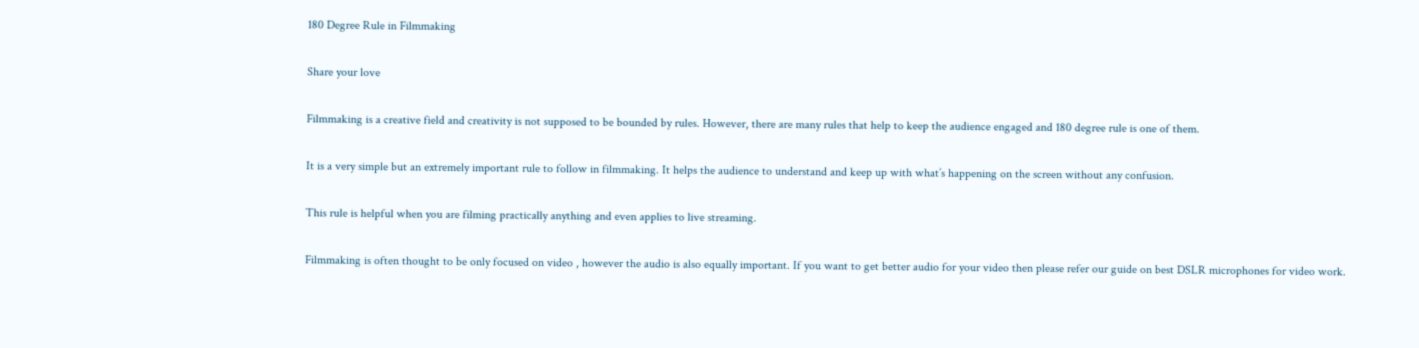180 Degree Rule in Filmmaking

Share your love

Filmmaking is a creative field and creativity is not supposed to be bounded by rules. However, there are many rules that help to keep the audience engaged and 180 degree rule is one of them.

It is a very simple but an extremely important rule to follow in filmmaking. It helps the audience to understand and keep up with what’s happening on the screen without any confusion.

This rule is helpful when you are filming practically anything and even applies to live streaming.

Filmmaking is often thought to be only focused on video , however the audio is also equally important. If you want to get better audio for your video then please refer our guide on best DSLR microphones for video work.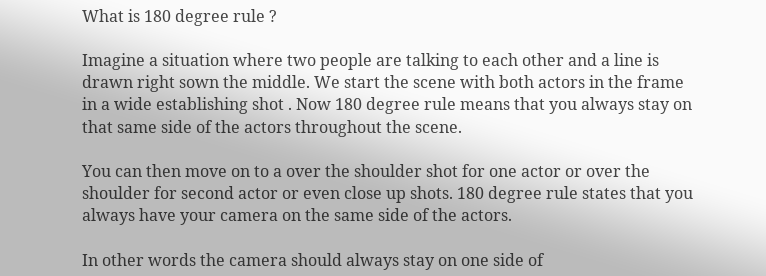What is 180 degree rule ?

Imagine a situation where two people are talking to each other and a line is drawn right sown the middle. We start the scene with both actors in the frame in a wide establishing shot . Now 180 degree rule means that you always stay on that same side of the actors throughout the scene.

You can then move on to a over the shoulder shot for one actor or over the shoulder for second actor or even close up shots. 180 degree rule states that you always have your camera on the same side of the actors.

In other words the camera should always stay on one side of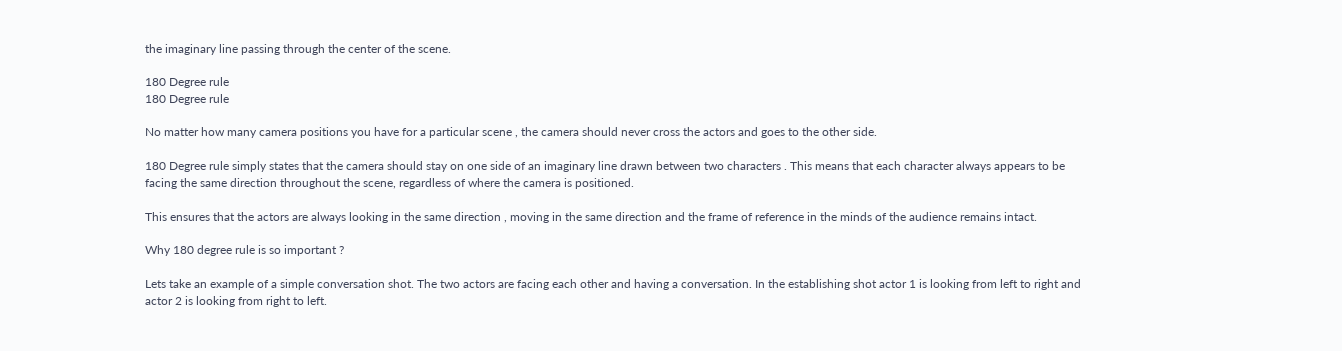the imaginary line passing through the center of the scene.

180 Degree rule
180 Degree rule

No matter how many camera positions you have for a particular scene , the camera should never cross the actors and goes to the other side.

180 Degree rule simply states that the camera should stay on one side of an imaginary line drawn between two characters . This means that each character always appears to be facing the same direction throughout the scene, regardless of where the camera is positioned.

This ensures that the actors are always looking in the same direction , moving in the same direction and the frame of reference in the minds of the audience remains intact.

Why 180 degree rule is so important ?

Lets take an example of a simple conversation shot. The two actors are facing each other and having a conversation. In the establishing shot actor 1 is looking from left to right and actor 2 is looking from right to left.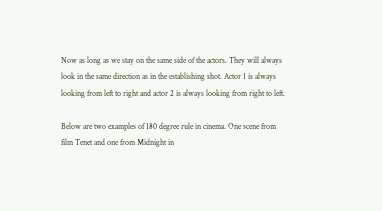Now as long as we stay on the same side of the actors. They will always look in the same direction as in the establishing shot. Actor 1 is always looking from left to right and actor 2 is always looking from right to left.

Below are two examples of 180 degree rule in cinema. One scene from film Tenet and one from Midnight in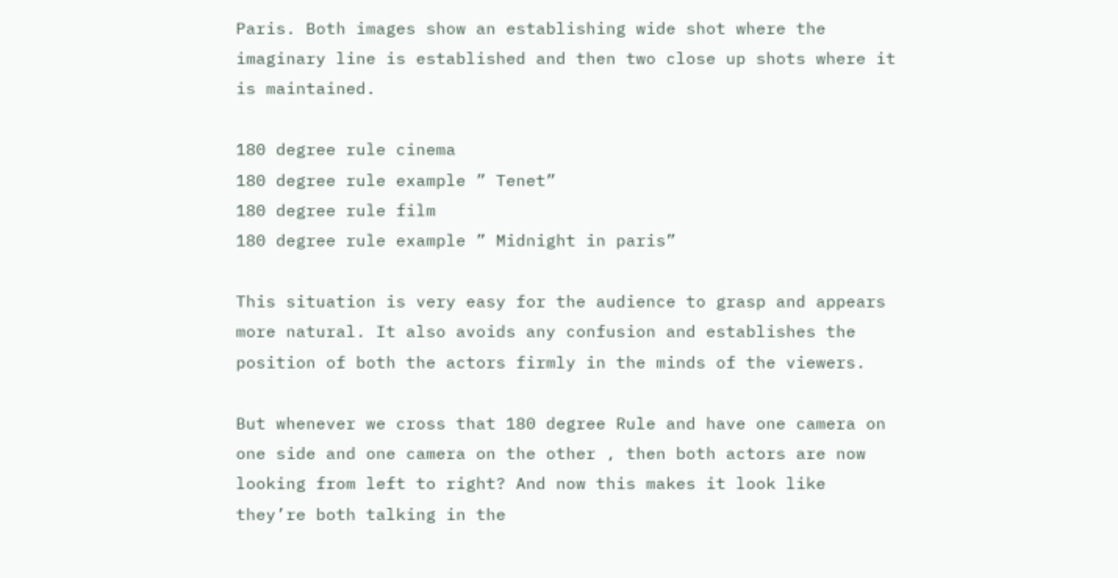Paris. Both images show an establishing wide shot where the imaginary line is established and then two close up shots where it is maintained.

180 degree rule cinema
180 degree rule example ” Tenet”
180 degree rule film
180 degree rule example ” Midnight in paris”

This situation is very easy for the audience to grasp and appears more natural. It also avoids any confusion and establishes the position of both the actors firmly in the minds of the viewers.

But whenever we cross that 180 degree Rule and have one camera on one side and one camera on the other , then both actors are now looking from left to right? And now this makes it look like they’re both talking in the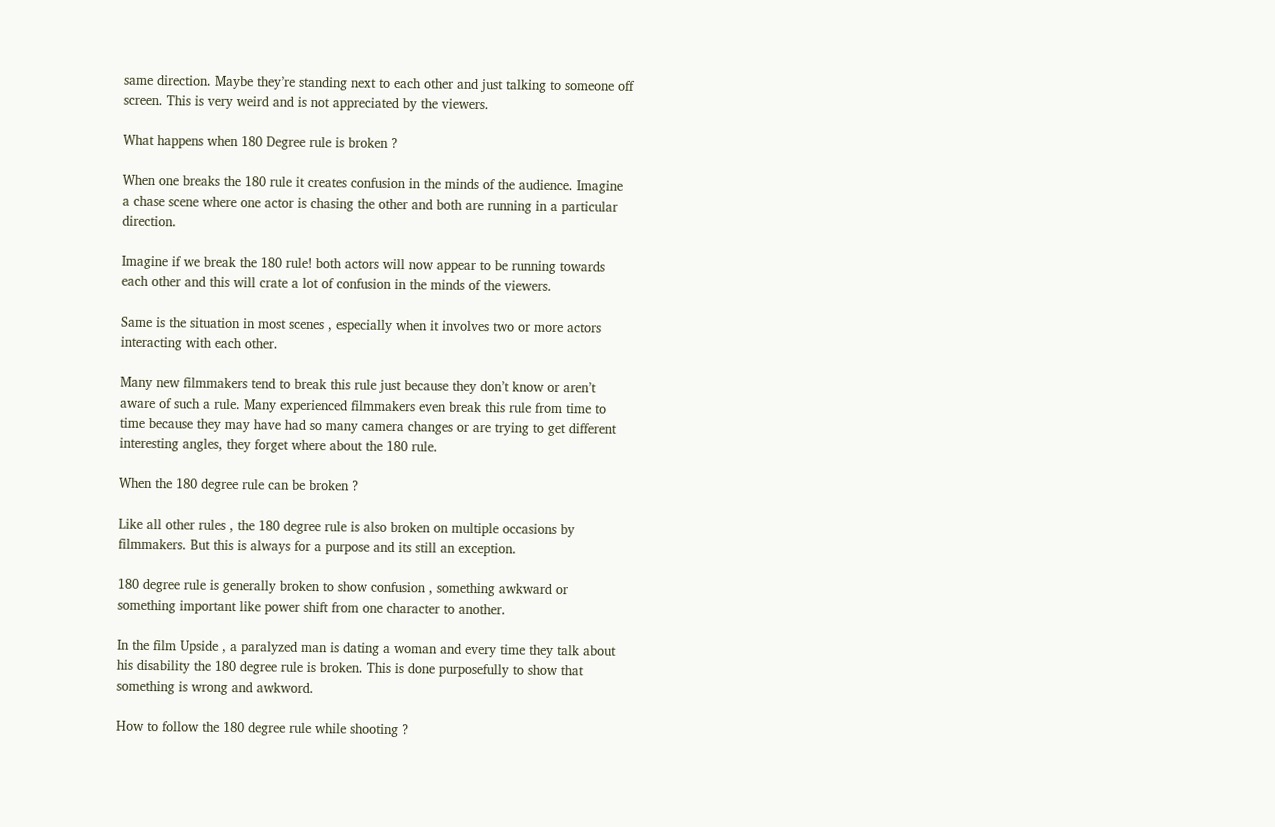same direction. Maybe they’re standing next to each other and just talking to someone off screen. This is very weird and is not appreciated by the viewers.

What happens when 180 Degree rule is broken ?

When one breaks the 180 rule it creates confusion in the minds of the audience. Imagine a chase scene where one actor is chasing the other and both are running in a particular direction.

Imagine if we break the 180 rule! both actors will now appear to be running towards each other and this will crate a lot of confusion in the minds of the viewers.

Same is the situation in most scenes , especially when it involves two or more actors interacting with each other.

Many new filmmakers tend to break this rule just because they don’t know or aren’t aware of such a rule. Many experienced filmmakers even break this rule from time to time because they may have had so many camera changes or are trying to get different interesting angles, they forget where about the 180 rule.

When the 180 degree rule can be broken ?

Like all other rules , the 180 degree rule is also broken on multiple occasions by filmmakers. But this is always for a purpose and its still an exception.

180 degree rule is generally broken to show confusion , something awkward or something important like power shift from one character to another.

In the film Upside , a paralyzed man is dating a woman and every time they talk about his disability the 180 degree rule is broken. This is done purposefully to show that something is wrong and awkword.

How to follow the 180 degree rule while shooting ?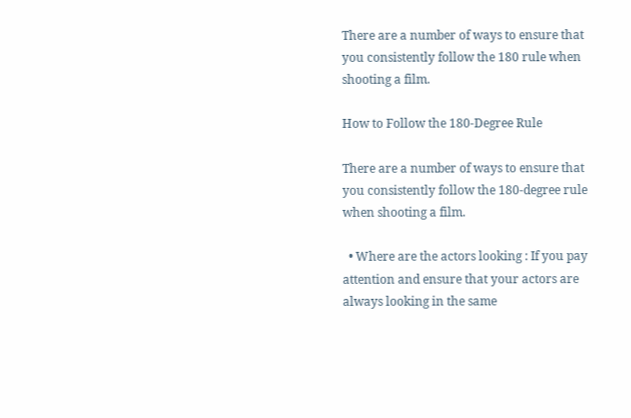There are a number of ways to ensure that you consistently follow the 180 rule when shooting a film.

How to Follow the 180-Degree Rule

There are a number of ways to ensure that you consistently follow the 180-degree rule when shooting a film.

  • Where are the actors looking : If you pay attention and ensure that your actors are always looking in the same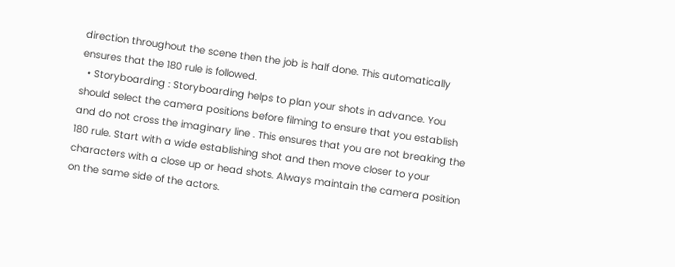direction throughout the scene then the job is half done. This automatically ensures that the 180 rule is followed.
  • Storyboarding : Storyboarding helps to plan your shots in advance. You should select the camera positions before filming to ensure that you establish and do not cross the imaginary line . This ensures that you are not breaking the 180 rule. Start with a wide establishing shot and then move closer to your characters with a close up or head shots. Always maintain the camera position on the same side of the actors.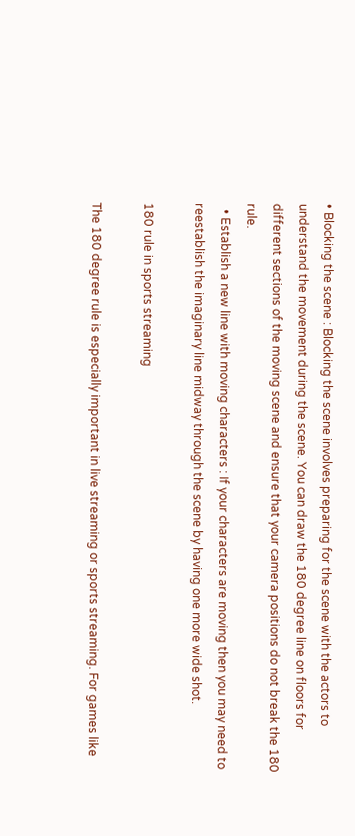• Blocking the scene : Blocking the scene involves preparing for the scene with the actors to understand the movement during the scene. You can draw the 180 degree line on floors for different sections of the moving scene and ensure that your camera positions do not break the 180 rule.
  • Establish a new line with moving characters : If your characters are moving then you may need to reestablish the imaginary line midway through the scene by having one more wide shot.

180 rule in sports streaming

The 180 degree rule is especially important in live streaming or sports streaming. For games like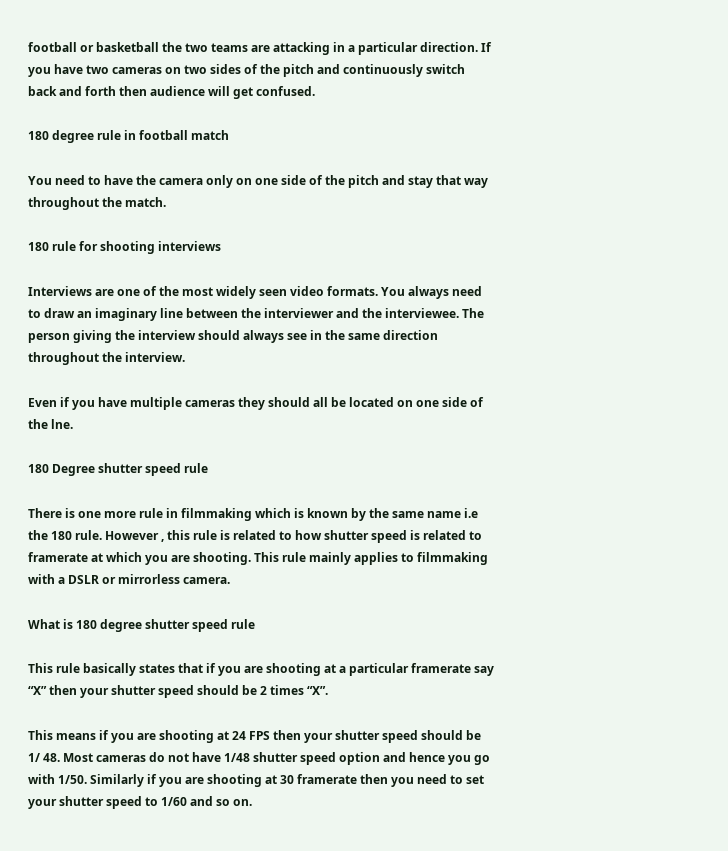football or basketball the two teams are attacking in a particular direction. If you have two cameras on two sides of the pitch and continuously switch back and forth then audience will get confused.

180 degree rule in football match

You need to have the camera only on one side of the pitch and stay that way throughout the match.

180 rule for shooting interviews

Interviews are one of the most widely seen video formats. You always need to draw an imaginary line between the interviewer and the interviewee. The person giving the interview should always see in the same direction throughout the interview.

Even if you have multiple cameras they should all be located on one side of the lne.

180 Degree shutter speed rule

There is one more rule in filmmaking which is known by the same name i.e the 180 rule. However , this rule is related to how shutter speed is related to framerate at which you are shooting. This rule mainly applies to filmmaking with a DSLR or mirrorless camera.

What is 180 degree shutter speed rule

This rule basically states that if you are shooting at a particular framerate say “X” then your shutter speed should be 2 times “X”.

This means if you are shooting at 24 FPS then your shutter speed should be 1/ 48. Most cameras do not have 1/48 shutter speed option and hence you go with 1/50. Similarly if you are shooting at 30 framerate then you need to set your shutter speed to 1/60 and so on.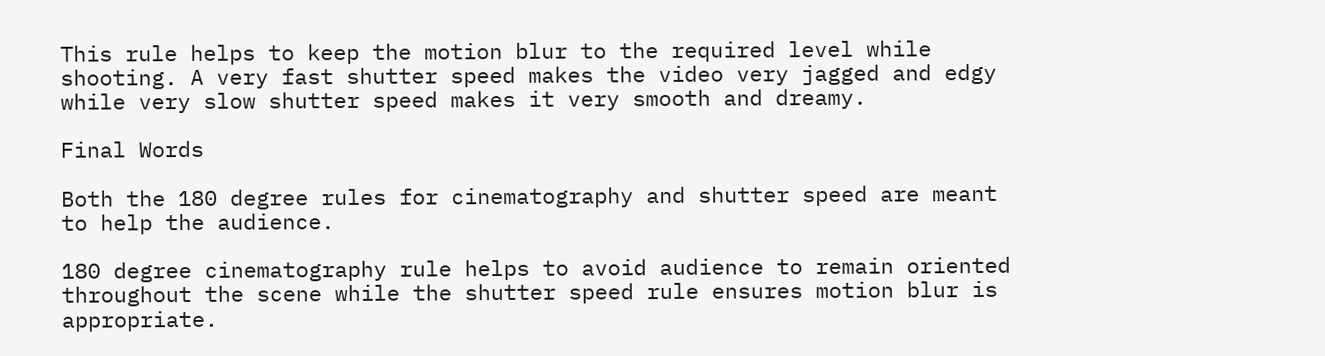This rule helps to keep the motion blur to the required level while shooting. A very fast shutter speed makes the video very jagged and edgy while very slow shutter speed makes it very smooth and dreamy.

Final Words

Both the 180 degree rules for cinematography and shutter speed are meant to help the audience.

180 degree cinematography rule helps to avoid audience to remain oriented throughout the scene while the shutter speed rule ensures motion blur is appropriate.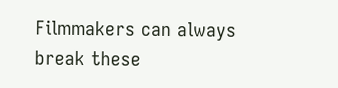Filmmakers can always break these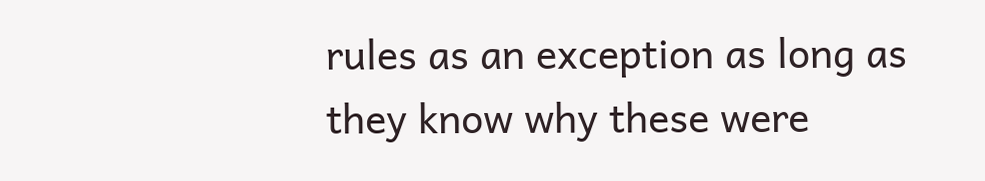rules as an exception as long as they know why these were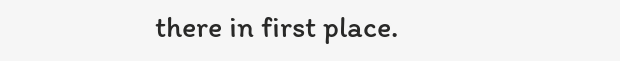there in first place.